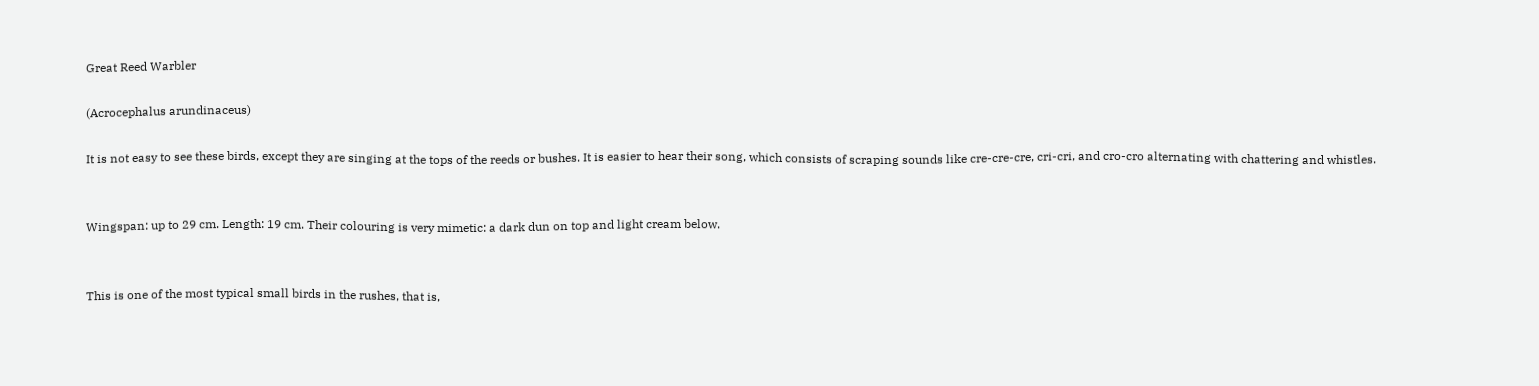Great Reed Warbler

(Acrocephalus arundinaceus)

It is not easy to see these birds, except they are singing at the tops of the reeds or bushes. It is easier to hear their song, which consists of scraping sounds like cre-cre-cre, cri-cri, and cro-cro alternating with chattering and whistles.


Wingspan: up to 29 cm. Length: 19 cm. Their colouring is very mimetic: a dark dun on top and light cream below.


This is one of the most typical small birds in the rushes, that is,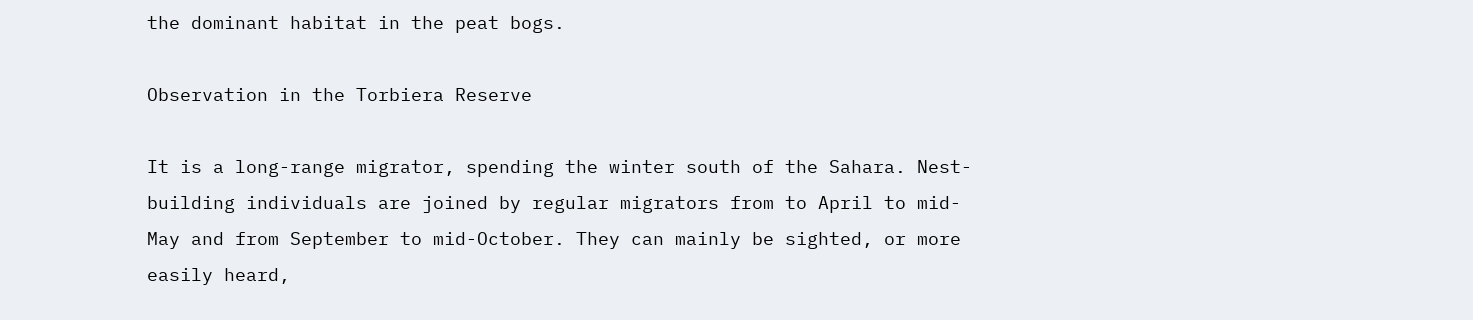the dominant habitat in the peat bogs.

Observation in the Torbiera Reserve

It is a long-range migrator, spending the winter south of the Sahara. Nest-building individuals are joined by regular migrators from to April to mid-May and from September to mid-October. They can mainly be sighted, or more easily heard,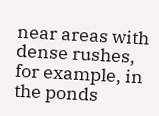near areas with dense rushes, for example, in the ponds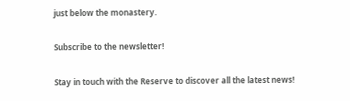just below the monastery.

Subscribe to the newsletter!

Stay in touch with the Reserve to discover all the latest news!